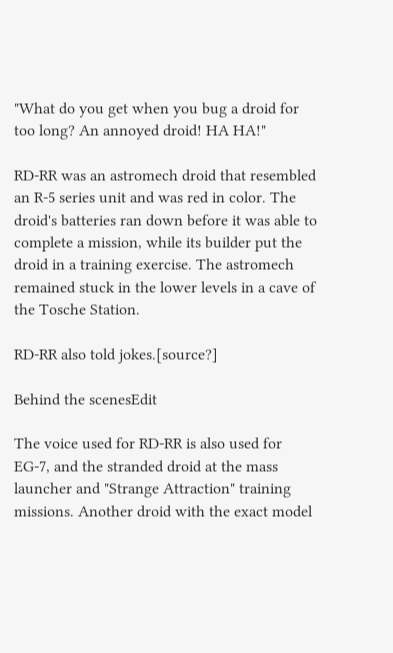"What do you get when you bug a droid for too long? An annoyed droid! HA HA!"

RD-RR was an astromech droid that resembled an R-5 series unit and was red in color. The droid's batteries ran down before it was able to complete a mission, while its builder put the droid in a training exercise. The astromech remained stuck in the lower levels in a cave of the Tosche Station.

RD-RR also told jokes.[source?]

Behind the scenesEdit

The voice used for RD-RR is also used for EG-7, and the stranded droid at the mass launcher and "Strange Attraction" training missions. Another droid with the exact model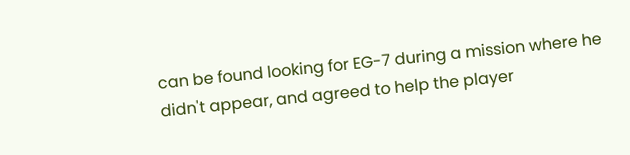can be found looking for EG-7 during a mission where he didn't appear, and agreed to help the player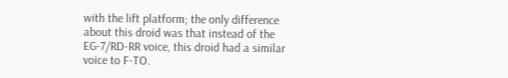with the lift platform; the only difference about this droid was that instead of the EG-7/RD-RR voice, this droid had a similar voice to F-TO.